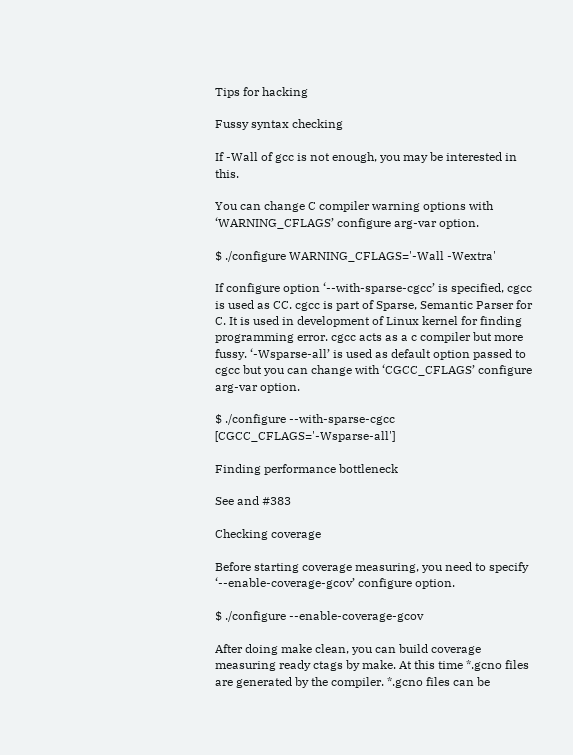Tips for hacking

Fussy syntax checking

If -Wall of gcc is not enough, you may be interested in this.

You can change C compiler warning options with ‘WARNING_CFLAGS’ configure arg-var option.

$ ./configure WARNING_CFLAGS='-Wall -Wextra'

If configure option ‘--with-sparse-cgcc’ is specified, cgcc is used as CC. cgcc is part of Sparse, Semantic Parser for C. It is used in development of Linux kernel for finding programming error. cgcc acts as a c compiler but more fussy. ‘-Wsparse-all’ is used as default option passed to cgcc but you can change with ‘CGCC_CFLAGS’ configure arg-var option.

$ ./configure --with-sparse-cgcc [CGCC_CFLAGS='-Wsparse-all']

Finding performance bottleneck

See and #383

Checking coverage

Before starting coverage measuring, you need to specify ‘--enable-coverage-gcov’ configure option.

$ ./configure --enable-coverage-gcov

After doing make clean, you can build coverage measuring ready ctags by make. At this time *.gcno files are generated by the compiler. *.gcno files can be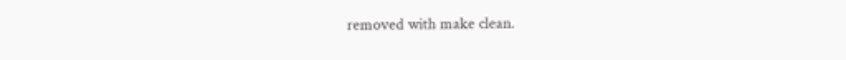removed with make clean.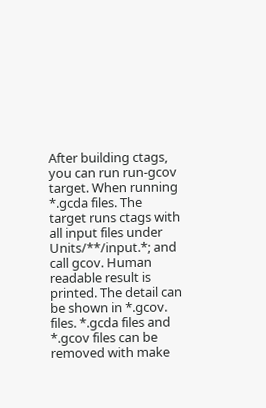After building ctags, you can run run-gcov target. When running *.gcda files. The target runs ctags with all input files under Units/**/input.*; and call gcov. Human readable result is printed. The detail can be shown in *.gcov. files. *.gcda files and *.gcov files can be removed with make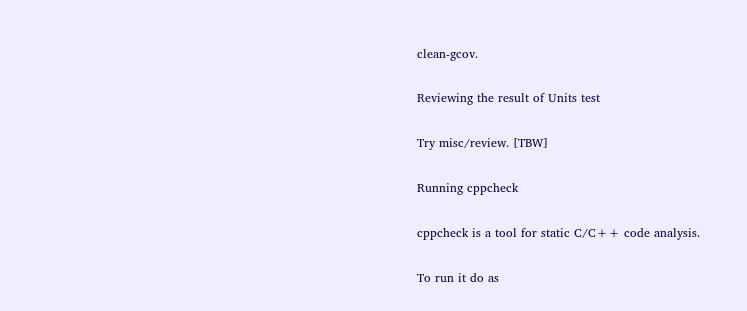clean-gcov.

Reviewing the result of Units test

Try misc/review. [TBW]

Running cppcheck

cppcheck is a tool for static C/C++ code analysis.

To run it do as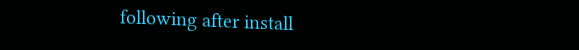following after install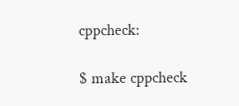cppcheck:

$ make cppcheck